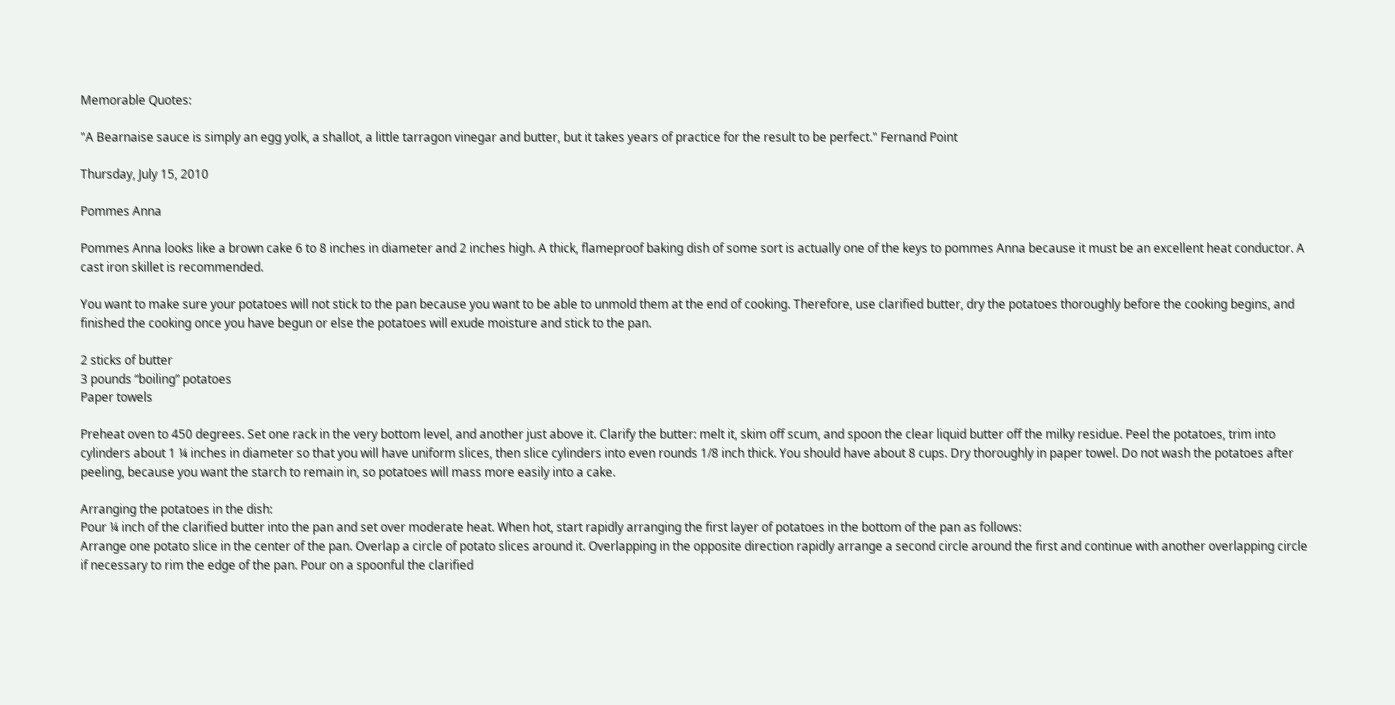Memorable Quotes:

"A Bearnaise sauce is simply an egg yolk, a shallot, a little tarragon vinegar and butter, but it takes years of practice for the result to be perfect." Fernand Point

Thursday, July 15, 2010

Pommes Anna

Pommes Anna looks like a brown cake 6 to 8 inches in diameter and 2 inches high. A thick, flameproof baking dish of some sort is actually one of the keys to pommes Anna because it must be an excellent heat conductor. A cast iron skillet is recommended.

You want to make sure your potatoes will not stick to the pan because you want to be able to unmold them at the end of cooking. Therefore, use clarified butter, dry the potatoes thoroughly before the cooking begins, and finished the cooking once you have begun or else the potatoes will exude moisture and stick to the pan.

2 sticks of butter
3 pounds “boiling” potatoes
Paper towels

Preheat oven to 450 degrees. Set one rack in the very bottom level, and another just above it. Clarify the butter: melt it, skim off scum, and spoon the clear liquid butter off the milky residue. Peel the potatoes, trim into cylinders about 1 ¼ inches in diameter so that you will have uniform slices, then slice cylinders into even rounds 1/8 inch thick. You should have about 8 cups. Dry thoroughly in paper towel. Do not wash the potatoes after peeling, because you want the starch to remain in, so potatoes will mass more easily into a cake.

Arranging the potatoes in the dish:
Pour ¼ inch of the clarified butter into the pan and set over moderate heat. When hot, start rapidly arranging the first layer of potatoes in the bottom of the pan as follows:
Arrange one potato slice in the center of the pan. Overlap a circle of potato slices around it. Overlapping in the opposite direction rapidly arrange a second circle around the first and continue with another overlapping circle if necessary to rim the edge of the pan. Pour on a spoonful the clarified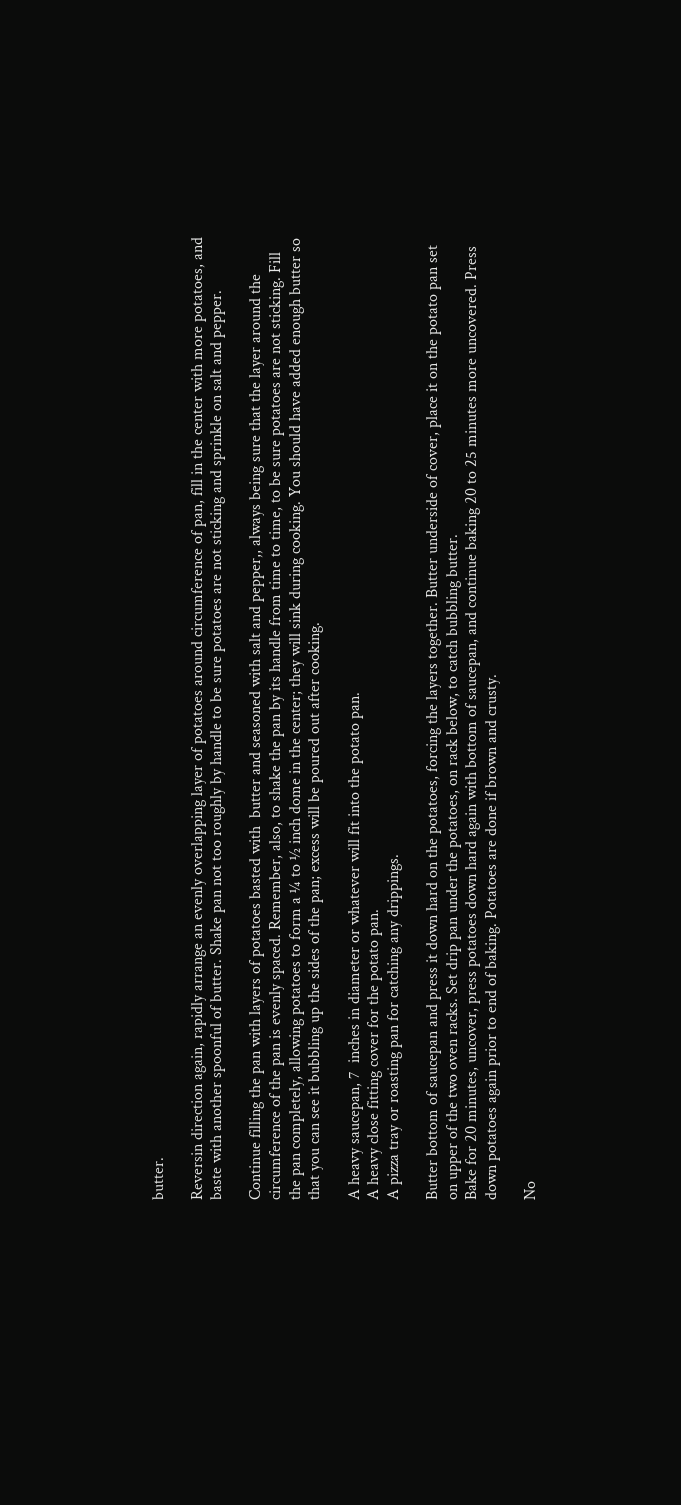butter.

Reversin direction again, rapidly arrange an evenly overlapping layer of potatoes around circumference of pan, fill in the center with more potatoes, and baste with another spoonful of butter. Shake pan not too roughly by handle to be sure potatoes are not sticking and sprinkle on salt and pepper.

Continue filling the pan with layers of potatoes basted with  butter and seasoned with salt and pepper,, always being sure that the layer around the circumference of the pan is evenly spaced. Remember, also, to shake the pan by its handle from time to time, to be sure potatoes are not sticking. Fill the pan completely, allowing potatoes to form a ¼ to ½ inch dome in the center; they will sink during cooking. You should have added enough butter so that you can see it bubbling up the sides of the pan; excess will be poured out after cooking.

A heavy saucepan, 7  inches in diameter or whatever will fit into the potato pan.
A heavy close fitting cover for the potato pan.
A pizza tray or roasting pan for catching any drippings.

Butter bottom of saucepan and press it down hard on the potatoes, forcing the layers together. Butter underside of cover, place it on the potato pan set on upper of the two oven racks. Set drip pan under the potatoes, on rack below, to catch bubbling butter.
Bake for 20 minutes, uncover, press potatoes down hard again with bottom of saucepan, and continue baking 20 to 25 minutes more uncovered. Press down potatoes again prior to end of baking. Potatoes are done if brown and crusty.

No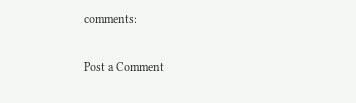comments:

Post a Comment